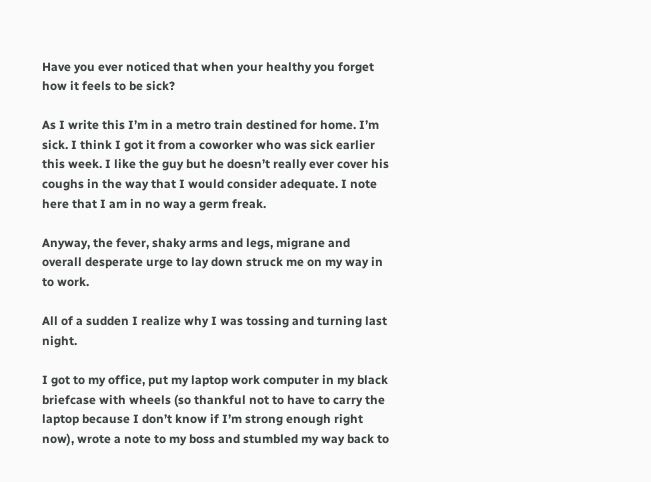Have you ever noticed that when your healthy you forget how it feels to be sick?

As I write this I’m in a metro train destined for home. I’m sick. I think I got it from a coworker who was sick earlier this week. I like the guy but he doesn’t really ever cover his coughs in the way that I would consider adequate. I note here that I am in no way a germ freak.

Anyway, the fever, shaky arms and legs, migrane and overall desperate urge to lay down struck me on my way in to work.

All of a sudden I realize why I was tossing and turning last night.

I got to my office, put my laptop work computer in my black briefcase with wheels (so thankful not to have to carry the laptop because I don’t know if I’m strong enough right now), wrote a note to my boss and stumbled my way back to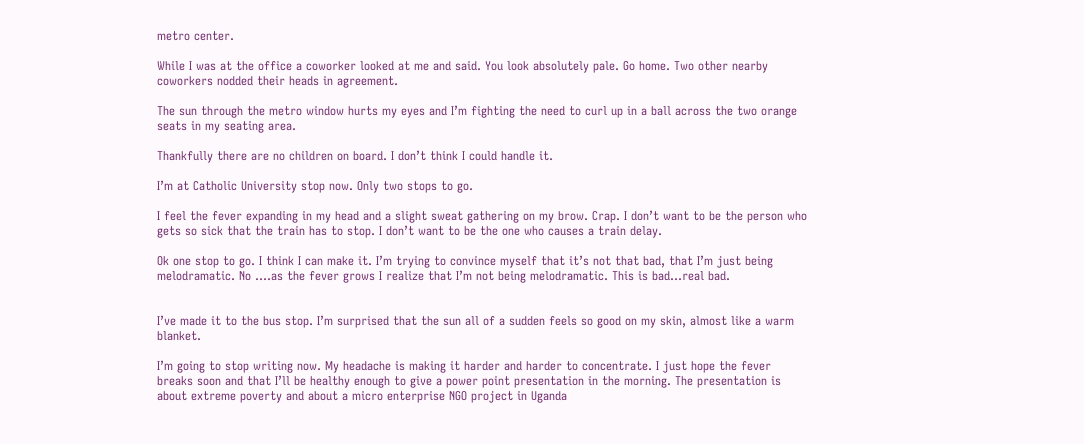metro center.

While I was at the office a coworker looked at me and said. You look absolutely pale. Go home. Two other nearby coworkers nodded their heads in agreement.

The sun through the metro window hurts my eyes and I’m fighting the need to curl up in a ball across the two orange seats in my seating area.

Thankfully there are no children on board. I don’t think I could handle it.

I’m at Catholic University stop now. Only two stops to go.

I feel the fever expanding in my head and a slight sweat gathering on my brow. Crap. I don’t want to be the person who gets so sick that the train has to stop. I don’t want to be the one who causes a train delay.

Ok one stop to go. I think I can make it. I’m trying to convince myself that it’s not that bad, that I’m just being melodramatic. No ….as the fever grows I realize that I’m not being melodramatic. This is bad…real bad.


I’ve made it to the bus stop. I’m surprised that the sun all of a sudden feels so good on my skin, almost like a warm blanket.

I’m going to stop writing now. My headache is making it harder and harder to concentrate. I just hope the fever breaks soon and that I’ll be healthy enough to give a power point presentation in the morning. The presentation is about extreme poverty and about a micro enterprise NGO project in Uganda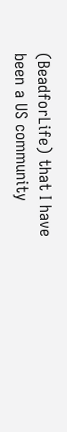(BeadforLife) that I have been a US community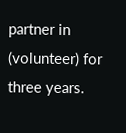partner in (volunteer) for three years.